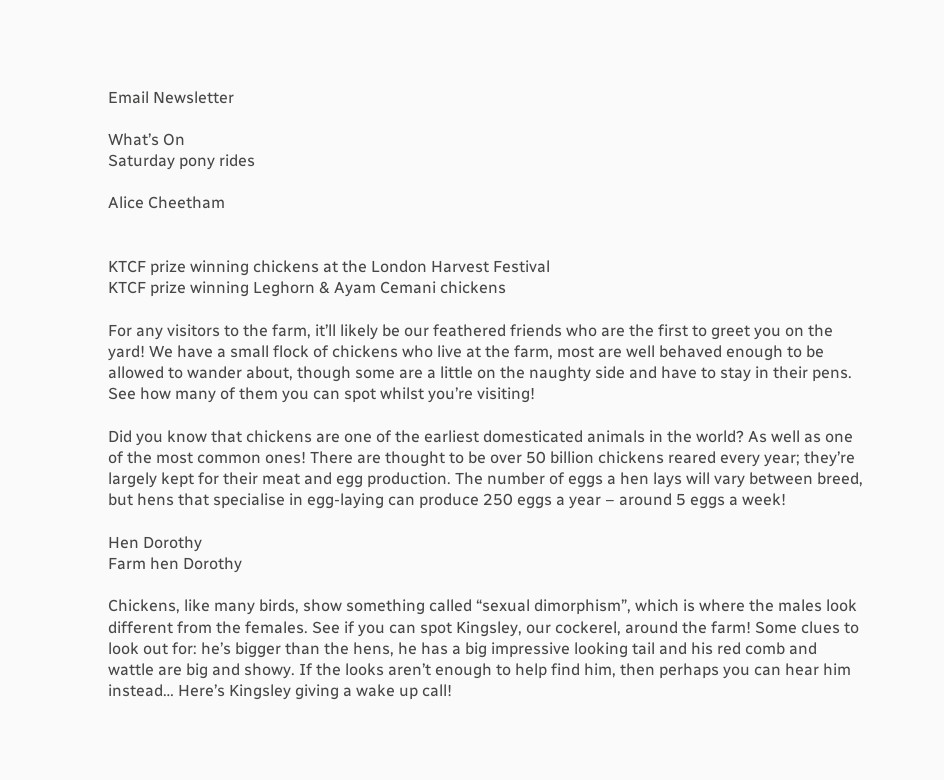Email Newsletter

What’s On
Saturday pony rides

Alice Cheetham


KTCF prize winning chickens at the London Harvest Festival
KTCF prize winning Leghorn & Ayam Cemani chickens

For any visitors to the farm, it’ll likely be our feathered friends who are the first to greet you on the yard! We have a small flock of chickens who live at the farm, most are well behaved enough to be allowed to wander about, though some are a little on the naughty side and have to stay in their pens. See how many of them you can spot whilst you’re visiting!

Did you know that chickens are one of the earliest domesticated animals in the world? As well as one of the most common ones! There are thought to be over 50 billion chickens reared every year; they’re largely kept for their meat and egg production. The number of eggs a hen lays will vary between breed, but hens that specialise in egg-laying can produce 250 eggs a year – around 5 eggs a week!

Hen Dorothy
Farm hen Dorothy

Chickens, like many birds, show something called “sexual dimorphism”, which is where the males look different from the females. See if you can spot Kingsley, our cockerel, around the farm! Some clues to look out for: he’s bigger than the hens, he has a big impressive looking tail and his red comb and wattle are big and showy. If the looks aren’t enough to help find him, then perhaps you can hear him instead… Here’s Kingsley giving a wake up call!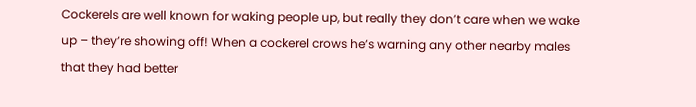Cockerels are well known for waking people up, but really they don’t care when we wake up – they’re showing off! When a cockerel crows he’s warning any other nearby males that they had better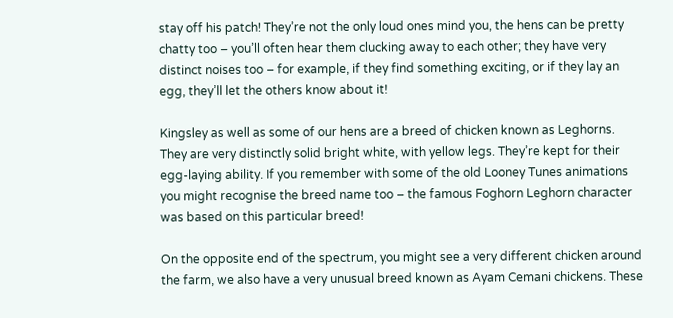stay off his patch! They’re not the only loud ones mind you, the hens can be pretty chatty too – you’ll often hear them clucking away to each other; they have very distinct noises too – for example, if they find something exciting, or if they lay an egg, they’ll let the others know about it!

Kingsley as well as some of our hens are a breed of chicken known as Leghorns. They are very distinctly solid bright white, with yellow legs. They’re kept for their egg-laying ability. If you remember with some of the old Looney Tunes animations you might recognise the breed name too – the famous Foghorn Leghorn character was based on this particular breed!

On the opposite end of the spectrum, you might see a very different chicken around the farm, we also have a very unusual breed known as Ayam Cemani chickens. These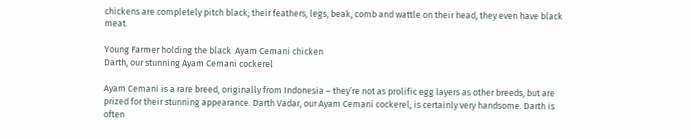chickens are completely pitch black; their feathers, legs, beak, comb and wattle on their head, they even have black meat.

Young Farmer holding the black  Ayam Cemani chicken
Darth, our stunning Ayam Cemani cockerel

Ayam Cemani is a rare breed, originally from Indonesia – they’re not as prolific egg layers as other breeds, but are prized for their stunning appearance. Darth Vadar, our Ayam Cemani cockerel, is certainly very handsome. Darth is often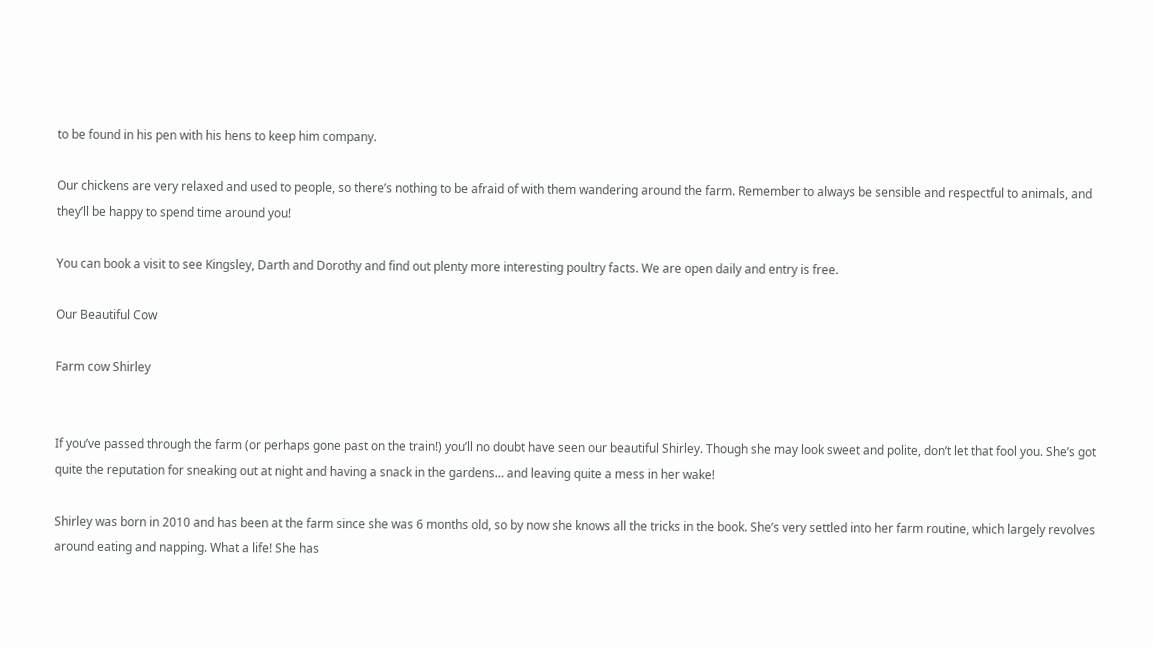to be found in his pen with his hens to keep him company.

Our chickens are very relaxed and used to people, so there’s nothing to be afraid of with them wandering around the farm. Remember to always be sensible and respectful to animals, and they’ll be happy to spend time around you!

You can book a visit to see Kingsley, Darth and Dorothy and find out plenty more interesting poultry facts. We are open daily and entry is free.

Our Beautiful Cow

Farm cow Shirley


If you’ve passed through the farm (or perhaps gone past on the train!) you’ll no doubt have seen our beautiful Shirley. Though she may look sweet and polite, don’t let that fool you. She’s got quite the reputation for sneaking out at night and having a snack in the gardens… and leaving quite a mess in her wake!

Shirley was born in 2010 and has been at the farm since she was 6 months old, so by now she knows all the tricks in the book. She’s very settled into her farm routine, which largely revolves around eating and napping. What a life! She has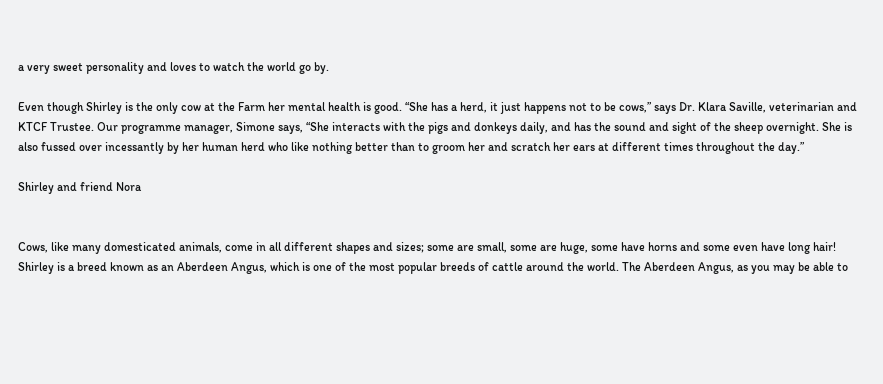a very sweet personality and loves to watch the world go by.

Even though Shirley is the only cow at the Farm her mental health is good. “She has a herd, it just happens not to be cows,” says Dr. Klara Saville, veterinarian and KTCF Trustee. Our programme manager, Simone says, “She interacts with the pigs and donkeys daily, and has the sound and sight of the sheep overnight. She is also fussed over incessantly by her human herd who like nothing better than to groom her and scratch her ears at different times throughout the day.”

Shirley and friend Nora


Cows, like many domesticated animals, come in all different shapes and sizes; some are small, some are huge, some have horns and some even have long hair! Shirley is a breed known as an Aberdeen Angus, which is one of the most popular breeds of cattle around the world. The Aberdeen Angus, as you may be able to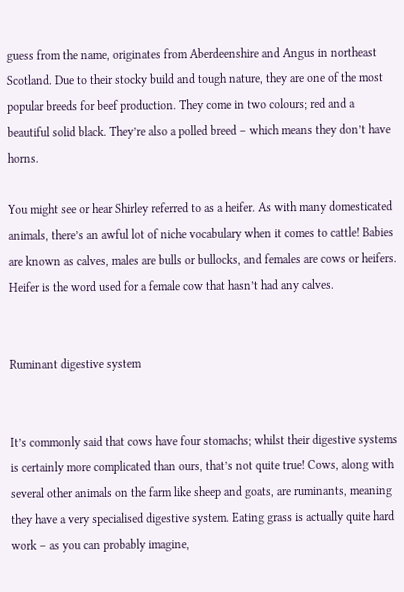guess from the name, originates from Aberdeenshire and Angus in northeast Scotland. Due to their stocky build and tough nature, they are one of the most popular breeds for beef production. They come in two colours; red and a beautiful solid black. They’re also a polled breed – which means they don’t have horns.

You might see or hear Shirley referred to as a heifer. As with many domesticated animals, there’s an awful lot of niche vocabulary when it comes to cattle! Babies are known as calves, males are bulls or bullocks, and females are cows or heifers. Heifer is the word used for a female cow that hasn’t had any calves.


Ruminant digestive system


It’s commonly said that cows have four stomachs; whilst their digestive systems is certainly more complicated than ours, that’s not quite true! Cows, along with several other animals on the farm like sheep and goats, are ruminants, meaning they have a very specialised digestive system. Eating grass is actually quite hard work – as you can probably imagine,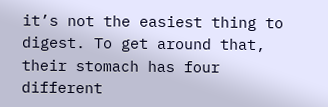it’s not the easiest thing to digest. To get around that, their stomach has four different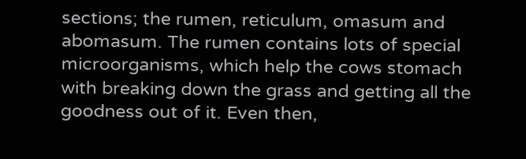sections; the rumen, reticulum, omasum and abomasum. The rumen contains lots of special microorganisms, which help the cows stomach with breaking down the grass and getting all the goodness out of it. Even then,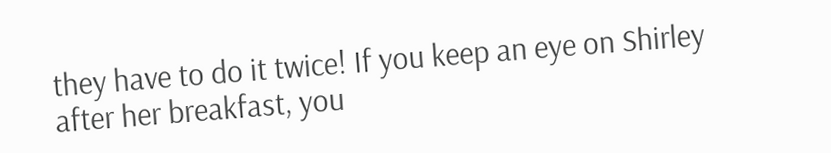they have to do it twice! If you keep an eye on Shirley after her breakfast, you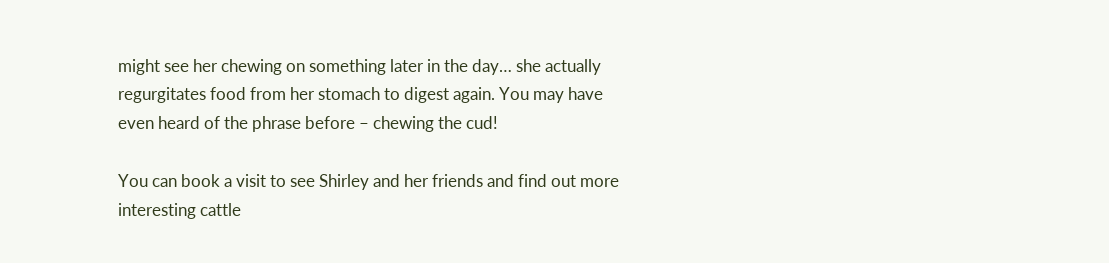might see her chewing on something later in the day… she actually regurgitates food from her stomach to digest again. You may have even heard of the phrase before – chewing the cud!

You can book a visit to see Shirley and her friends and find out more interesting cattle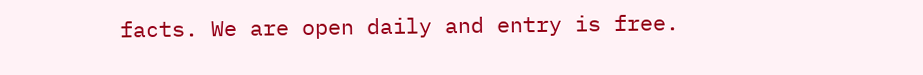facts. We are open daily and entry is free.